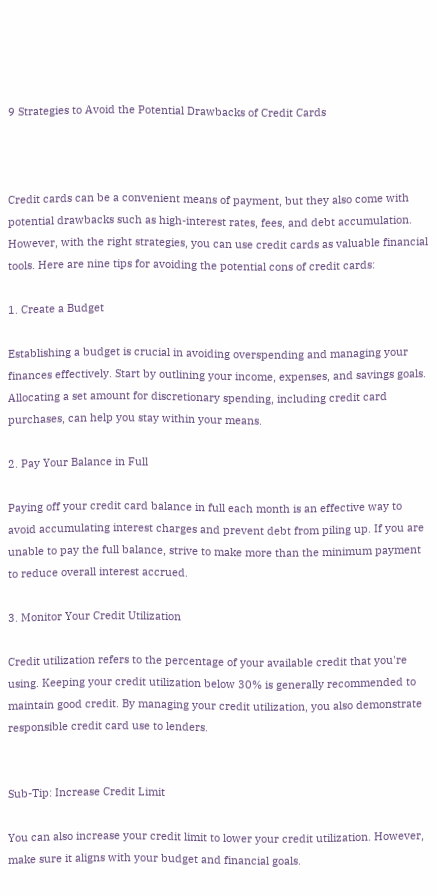9 Strategies to Avoid the Potential Drawbacks of Credit Cards



Credit cards can be a convenient means of payment, but they also come with potential drawbacks such as high-interest rates, fees, and debt accumulation. However, with the right strategies, you can use credit cards as valuable financial tools. Here are nine tips for avoiding the potential cons of credit cards:

1. Create a Budget

Establishing a budget is crucial in avoiding overspending and managing your finances effectively. Start by outlining your income, expenses, and savings goals. Allocating a set amount for discretionary spending, including credit card purchases, can help you stay within your means.

2. Pay Your Balance in Full

Paying off your credit card balance in full each month is an effective way to avoid accumulating interest charges and prevent debt from piling up. If you are unable to pay the full balance, strive to make more than the minimum payment to reduce overall interest accrued.

3. Monitor Your Credit Utilization

Credit utilization refers to the percentage of your available credit that you're using. Keeping your credit utilization below 30% is generally recommended to maintain good credit. By managing your credit utilization, you also demonstrate responsible credit card use to lenders.


Sub-Tip: Increase Credit Limit

You can also increase your credit limit to lower your credit utilization. However, make sure it aligns with your budget and financial goals.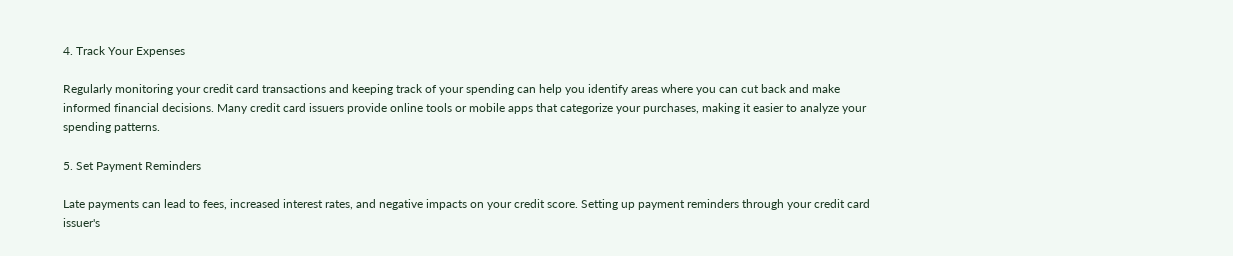4. Track Your Expenses

Regularly monitoring your credit card transactions and keeping track of your spending can help you identify areas where you can cut back and make informed financial decisions. Many credit card issuers provide online tools or mobile apps that categorize your purchases, making it easier to analyze your spending patterns.

5. Set Payment Reminders

Late payments can lead to fees, increased interest rates, and negative impacts on your credit score. Setting up payment reminders through your credit card issuer's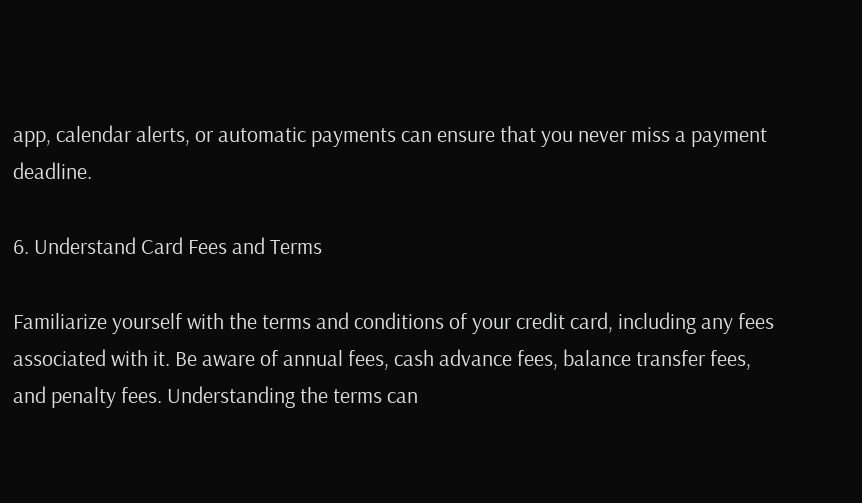app, calendar alerts, or automatic payments can ensure that you never miss a payment deadline.

6. Understand Card Fees and Terms

Familiarize yourself with the terms and conditions of your credit card, including any fees associated with it. Be aware of annual fees, cash advance fees, balance transfer fees, and penalty fees. Understanding the terms can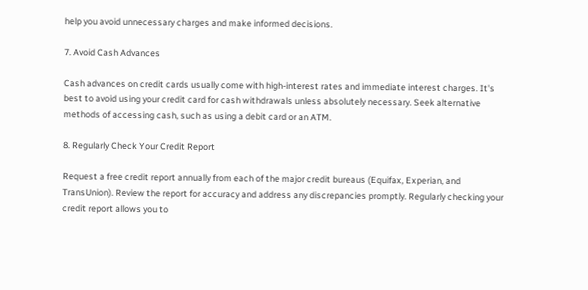help you avoid unnecessary charges and make informed decisions.

7. Avoid Cash Advances

Cash advances on credit cards usually come with high-interest rates and immediate interest charges. It's best to avoid using your credit card for cash withdrawals unless absolutely necessary. Seek alternative methods of accessing cash, such as using a debit card or an ATM.

8. Regularly Check Your Credit Report

Request a free credit report annually from each of the major credit bureaus (Equifax, Experian, and TransUnion). Review the report for accuracy and address any discrepancies promptly. Regularly checking your credit report allows you to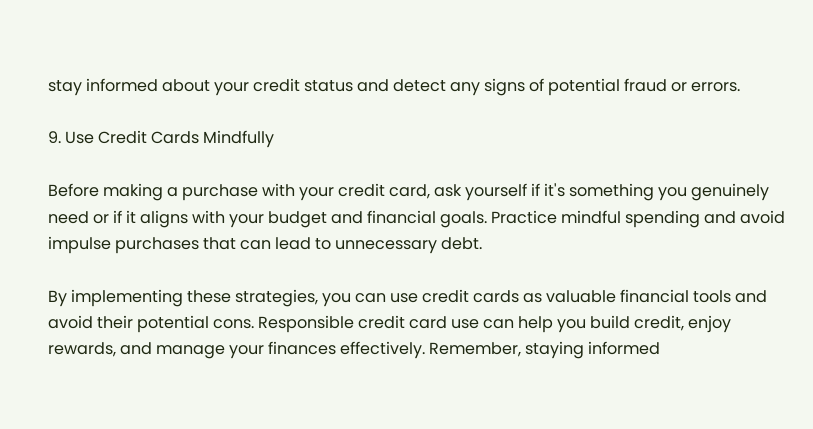stay informed about your credit status and detect any signs of potential fraud or errors.

9. Use Credit Cards Mindfully

Before making a purchase with your credit card, ask yourself if it's something you genuinely need or if it aligns with your budget and financial goals. Practice mindful spending and avoid impulse purchases that can lead to unnecessary debt.

By implementing these strategies, you can use credit cards as valuable financial tools and avoid their potential cons. Responsible credit card use can help you build credit, enjoy rewards, and manage your finances effectively. Remember, staying informed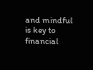and mindful is key to financial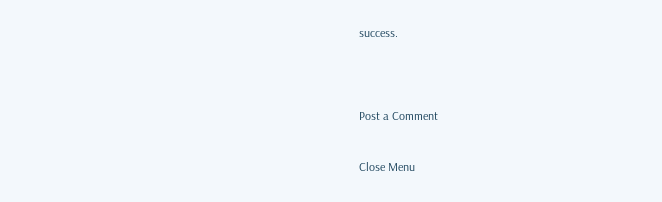success.




Post a Comment


Close Menu